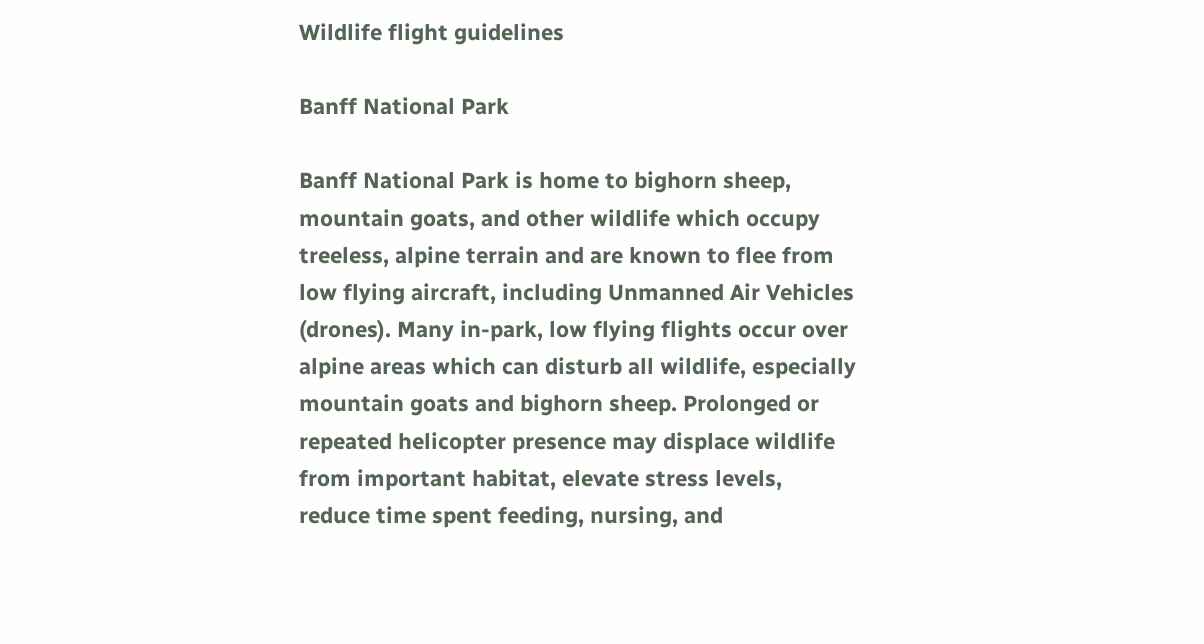Wildlife flight guidelines

Banff National Park

Banff National Park is home to bighorn sheep, mountain goats, and other wildlife which occupy treeless, alpine terrain and are known to flee from low flying aircraft, including Unmanned Air Vehicles (drones). Many in-park, low flying flights occur over alpine areas which can disturb all wildlife, especially mountain goats and bighorn sheep. Prolonged or repeated helicopter presence may displace wildlife from important habitat, elevate stress levels, reduce time spent feeding, nursing, and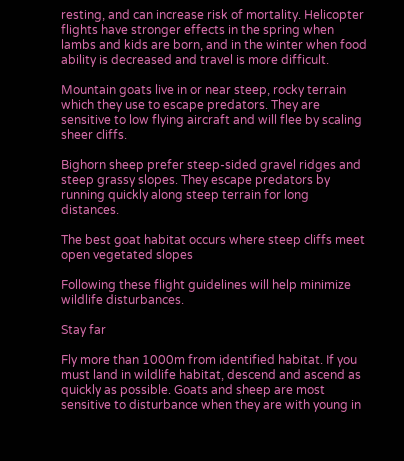resting, and can increase risk of mortality. Helicopter flights have stronger effects in the spring when lambs and kids are born, and in the winter when food ability is decreased and travel is more difficult.

Mountain goats live in or near steep, rocky terrain which they use to escape predators. They are sensitive to low flying aircraft and will flee by scaling sheer cliffs.

Bighorn sheep prefer steep-sided gravel ridges and steep grassy slopes. They escape predators by running quickly along steep terrain for long distances.

The best goat habitat occurs where steep cliffs meet open vegetated slopes

Following these flight guidelines will help minimize wildlife disturbances.

Stay far

Fly more than 1000m from identified habitat. If you must land in wildlife habitat, descend and ascend as quickly as possible. Goats and sheep are most sensitive to disturbance when they are with young in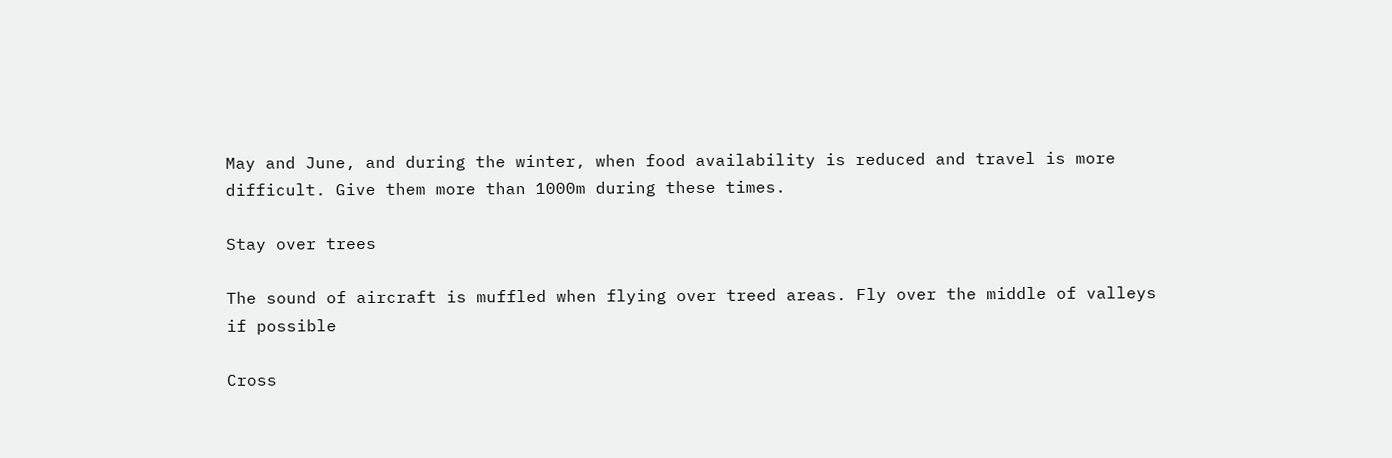May and June, and during the winter, when food availability is reduced and travel is more difficult. Give them more than 1000m during these times.

Stay over trees

The sound of aircraft is muffled when flying over treed areas. Fly over the middle of valleys if possible

Cross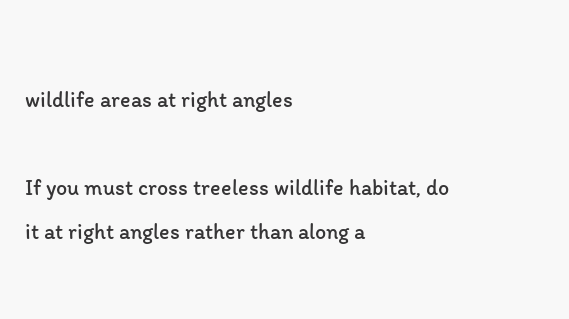wildlife areas at right angles

If you must cross treeless wildlife habitat, do it at right angles rather than along a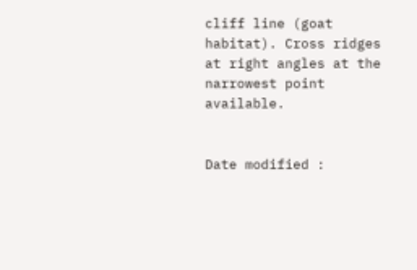cliff line (goat habitat). Cross ridges at right angles at the narrowest point available.


Date modified :